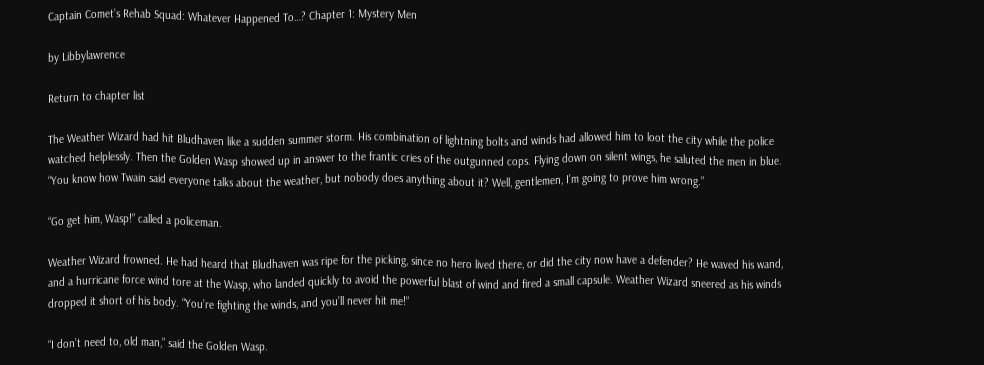Captain Comet’s Rehab Squad: Whatever Happened To…? Chapter 1: Mystery Men

by Libbylawrence

Return to chapter list

The Weather Wizard had hit Bludhaven like a sudden summer storm. His combination of lightning bolts and winds had allowed him to loot the city while the police watched helplessly. Then the Golden Wasp showed up in answer to the frantic cries of the outgunned cops. Flying down on silent wings, he saluted the men in blue. “You know how Twain said everyone talks about the weather, but nobody does anything about it? Well, gentlemen, I’m going to prove him wrong.”

“Go get him, Wasp!” called a policeman.

Weather Wizard frowned. He had heard that Bludhaven was ripe for the picking, since no hero lived there, or did the city now have a defender? He waved his wand, and a hurricane force wind tore at the Wasp, who landed quickly to avoid the powerful blast of wind and fired a small capsule. Weather Wizard sneered as his winds dropped it short of his body. “You’re fighting the winds, and you’ll never hit me!”

“I don’t need to, old man,” said the Golden Wasp.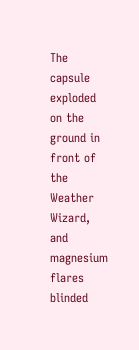The capsule exploded on the ground in front of the Weather Wizard, and magnesium flares blinded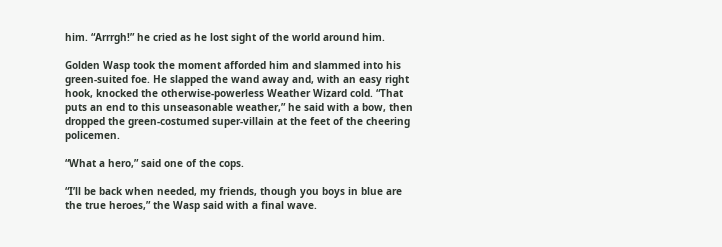him. “Arrrgh!” he cried as he lost sight of the world around him.

Golden Wasp took the moment afforded him and slammed into his green-suited foe. He slapped the wand away and, with an easy right hook, knocked the otherwise-powerless Weather Wizard cold. “That puts an end to this unseasonable weather,” he said with a bow, then dropped the green-costumed super-villain at the feet of the cheering policemen.

“What a hero,” said one of the cops.

“I’ll be back when needed, my friends, though you boys in blue are the true heroes,” the Wasp said with a final wave.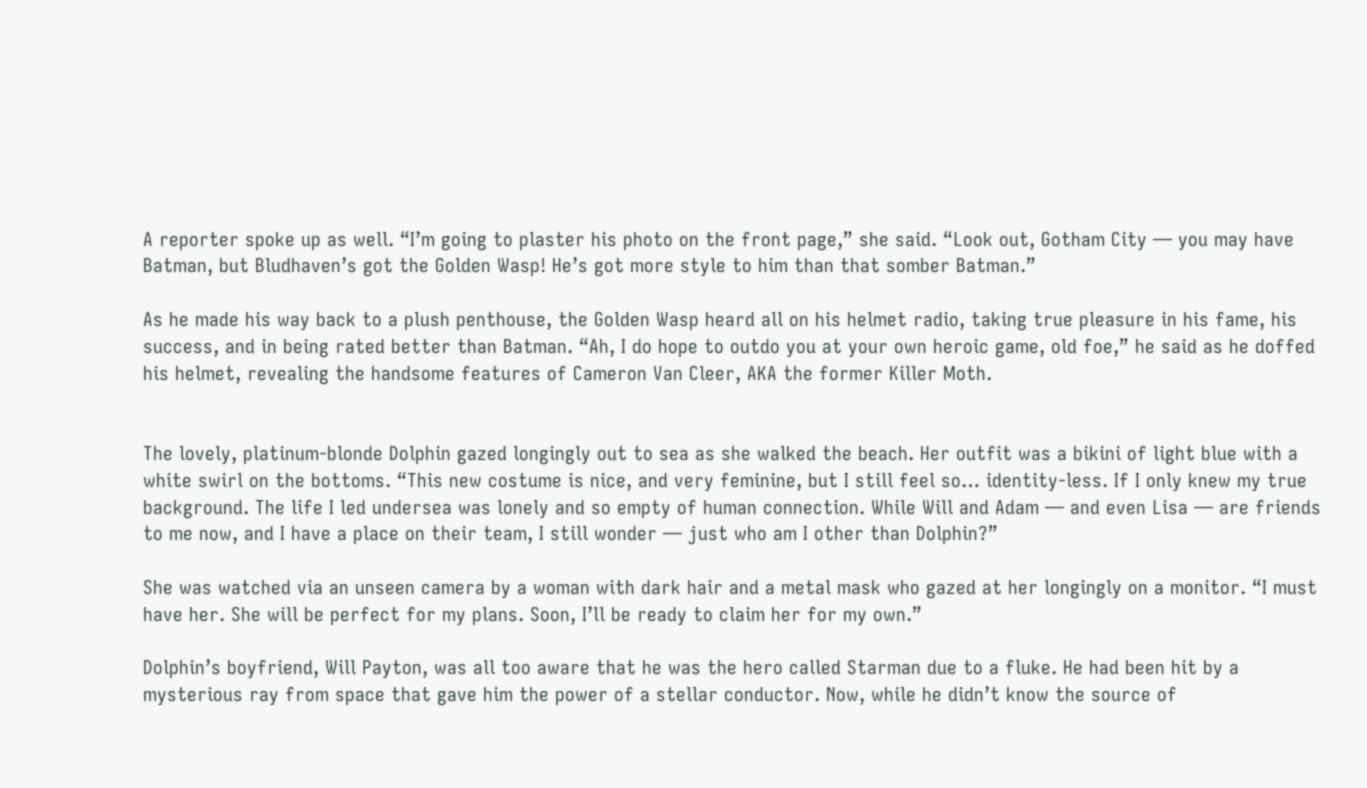A reporter spoke up as well. “I’m going to plaster his photo on the front page,” she said. “Look out, Gotham City — you may have Batman, but Bludhaven’s got the Golden Wasp! He’s got more style to him than that somber Batman.”

As he made his way back to a plush penthouse, the Golden Wasp heard all on his helmet radio, taking true pleasure in his fame, his success, and in being rated better than Batman. “Ah, I do hope to outdo you at your own heroic game, old foe,” he said as he doffed his helmet, revealing the handsome features of Cameron Van Cleer, AKA the former Killer Moth.


The lovely, platinum-blonde Dolphin gazed longingly out to sea as she walked the beach. Her outfit was a bikini of light blue with a white swirl on the bottoms. “This new costume is nice, and very feminine, but I still feel so… identity-less. If I only knew my true background. The life I led undersea was lonely and so empty of human connection. While Will and Adam — and even Lisa — are friends to me now, and I have a place on their team, I still wonder — just who am I other than Dolphin?”

She was watched via an unseen camera by a woman with dark hair and a metal mask who gazed at her longingly on a monitor. “I must have her. She will be perfect for my plans. Soon, I’ll be ready to claim her for my own.”

Dolphin’s boyfriend, Will Payton, was all too aware that he was the hero called Starman due to a fluke. He had been hit by a mysterious ray from space that gave him the power of a stellar conductor. Now, while he didn’t know the source of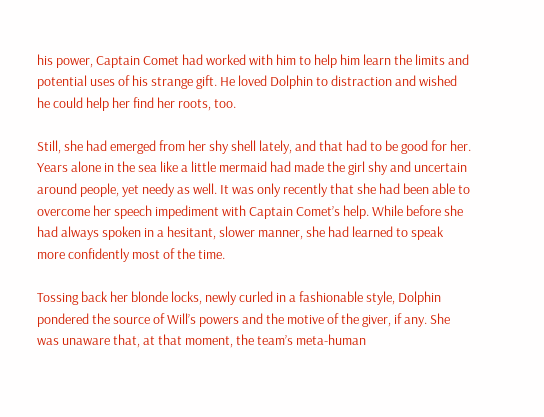his power, Captain Comet had worked with him to help him learn the limits and potential uses of his strange gift. He loved Dolphin to distraction and wished he could help her find her roots, too.

Still, she had emerged from her shy shell lately, and that had to be good for her. Years alone in the sea like a little mermaid had made the girl shy and uncertain around people, yet needy as well. It was only recently that she had been able to overcome her speech impediment with Captain Comet’s help. While before she had always spoken in a hesitant, slower manner, she had learned to speak more confidently most of the time.

Tossing back her blonde locks, newly curled in a fashionable style, Dolphin pondered the source of Will’s powers and the motive of the giver, if any. She was unaware that, at that moment, the team’s meta-human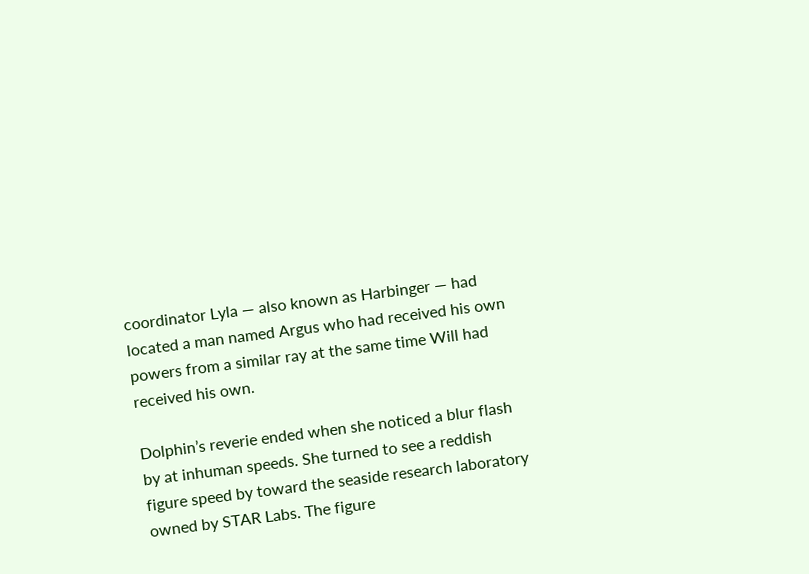coordinator Lyla — also known as Harbinger — had located a man named Argus who had received his own powers from a similar ray at the same time Will had received his own.

Dolphin’s reverie ended when she noticed a blur flash by at inhuman speeds. She turned to see a reddish figure speed by toward the seaside research laboratory owned by STAR Labs. The figure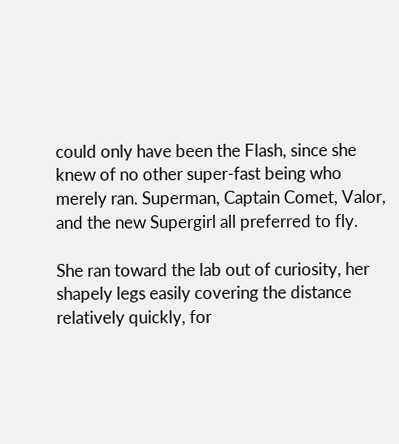could only have been the Flash, since she knew of no other super-fast being who merely ran. Superman, Captain Comet, Valor, and the new Supergirl all preferred to fly.

She ran toward the lab out of curiosity, her shapely legs easily covering the distance relatively quickly, for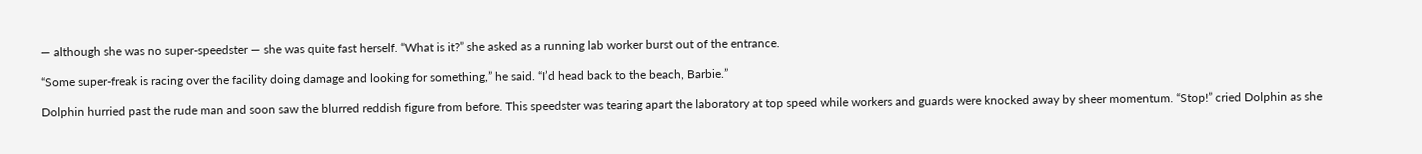— although she was no super-speedster — she was quite fast herself. “What is it?” she asked as a running lab worker burst out of the entrance.

“Some super-freak is racing over the facility doing damage and looking for something,” he said. “I’d head back to the beach, Barbie.”

Dolphin hurried past the rude man and soon saw the blurred reddish figure from before. This speedster was tearing apart the laboratory at top speed while workers and guards were knocked away by sheer momentum. “Stop!” cried Dolphin as she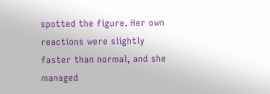spotted the figure. Her own reactions were slightly faster than normal, and she managed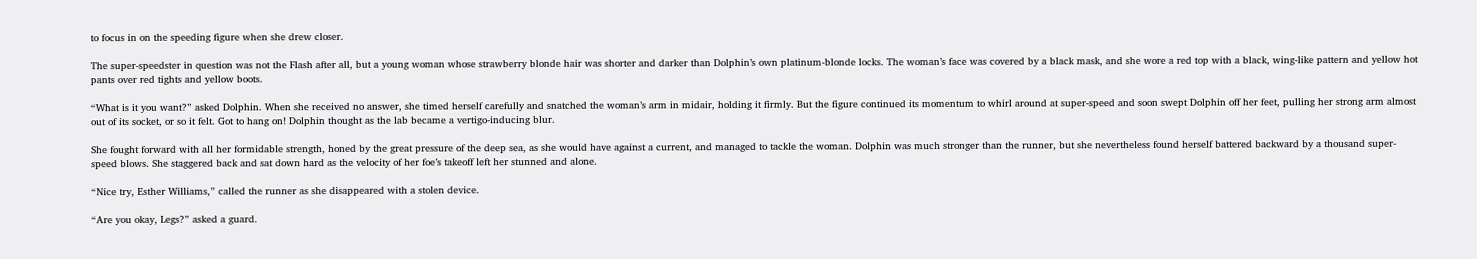to focus in on the speeding figure when she drew closer.

The super-speedster in question was not the Flash after all, but a young woman whose strawberry blonde hair was shorter and darker than Dolphin’s own platinum-blonde locks. The woman’s face was covered by a black mask, and she wore a red top with a black, wing-like pattern and yellow hot pants over red tights and yellow boots.

“What is it you want?” asked Dolphin. When she received no answer, she timed herself carefully and snatched the woman’s arm in midair, holding it firmly. But the figure continued its momentum to whirl around at super-speed and soon swept Dolphin off her feet, pulling her strong arm almost out of its socket, or so it felt. Got to hang on! Dolphin thought as the lab became a vertigo-inducing blur.

She fought forward with all her formidable strength, honed by the great pressure of the deep sea, as she would have against a current, and managed to tackle the woman. Dolphin was much stronger than the runner, but she nevertheless found herself battered backward by a thousand super-speed blows. She staggered back and sat down hard as the velocity of her foe’s takeoff left her stunned and alone.

“Nice try, Esther Williams,” called the runner as she disappeared with a stolen device.

“Are you okay, Legs?” asked a guard.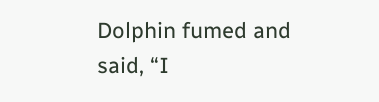Dolphin fumed and said, “I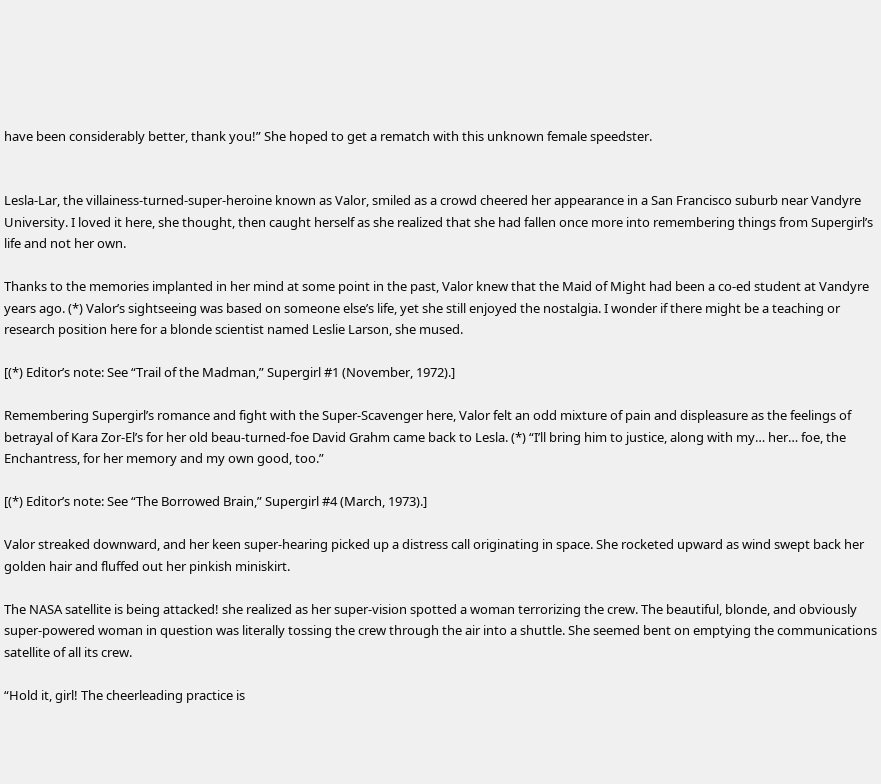have been considerably better, thank you!” She hoped to get a rematch with this unknown female speedster.


Lesla-Lar, the villainess-turned-super-heroine known as Valor, smiled as a crowd cheered her appearance in a San Francisco suburb near Vandyre University. I loved it here, she thought, then caught herself as she realized that she had fallen once more into remembering things from Supergirl’s life and not her own.

Thanks to the memories implanted in her mind at some point in the past, Valor knew that the Maid of Might had been a co-ed student at Vandyre years ago. (*) Valor’s sightseeing was based on someone else’s life, yet she still enjoyed the nostalgia. I wonder if there might be a teaching or research position here for a blonde scientist named Leslie Larson, she mused.

[(*) Editor’s note: See “Trail of the Madman,” Supergirl #1 (November, 1972).]

Remembering Supergirl’s romance and fight with the Super-Scavenger here, Valor felt an odd mixture of pain and displeasure as the feelings of betrayal of Kara Zor-El’s for her old beau-turned-foe David Grahm came back to Lesla. (*) “I’ll bring him to justice, along with my… her… foe, the Enchantress, for her memory and my own good, too.”

[(*) Editor’s note: See “The Borrowed Brain,” Supergirl #4 (March, 1973).]

Valor streaked downward, and her keen super-hearing picked up a distress call originating in space. She rocketed upward as wind swept back her golden hair and fluffed out her pinkish miniskirt.

The NASA satellite is being attacked! she realized as her super-vision spotted a woman terrorizing the crew. The beautiful, blonde, and obviously super-powered woman in question was literally tossing the crew through the air into a shuttle. She seemed bent on emptying the communications satellite of all its crew.

“Hold it, girl! The cheerleading practice is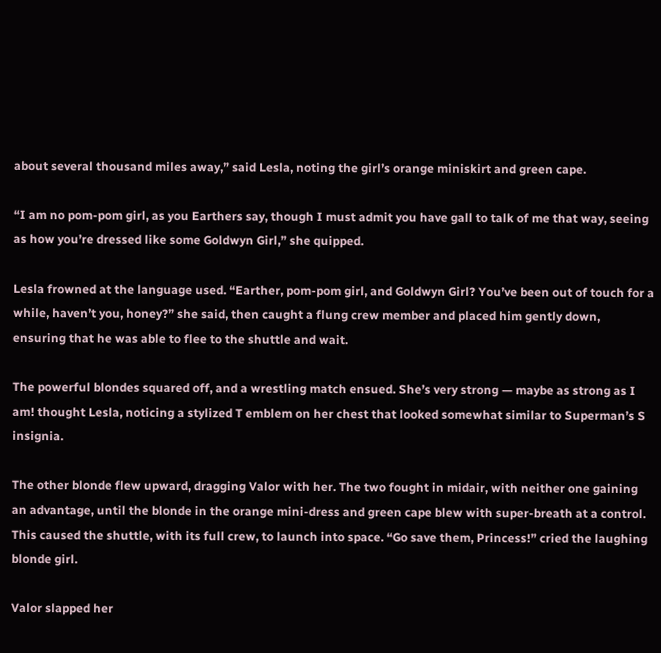about several thousand miles away,” said Lesla, noting the girl’s orange miniskirt and green cape.

“I am no pom-pom girl, as you Earthers say, though I must admit you have gall to talk of me that way, seeing as how you’re dressed like some Goldwyn Girl,” she quipped.

Lesla frowned at the language used. “Earther, pom-pom girl, and Goldwyn Girl? You’ve been out of touch for a while, haven’t you, honey?” she said, then caught a flung crew member and placed him gently down, ensuring that he was able to flee to the shuttle and wait.

The powerful blondes squared off, and a wrestling match ensued. She’s very strong — maybe as strong as I am! thought Lesla, noticing a stylized T emblem on her chest that looked somewhat similar to Superman’s S insignia.

The other blonde flew upward, dragging Valor with her. The two fought in midair, with neither one gaining an advantage, until the blonde in the orange mini-dress and green cape blew with super-breath at a control. This caused the shuttle, with its full crew, to launch into space. “Go save them, Princess!” cried the laughing blonde girl.

Valor slapped her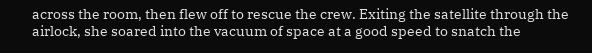across the room, then flew off to rescue the crew. Exiting the satellite through the airlock, she soared into the vacuum of space at a good speed to snatch the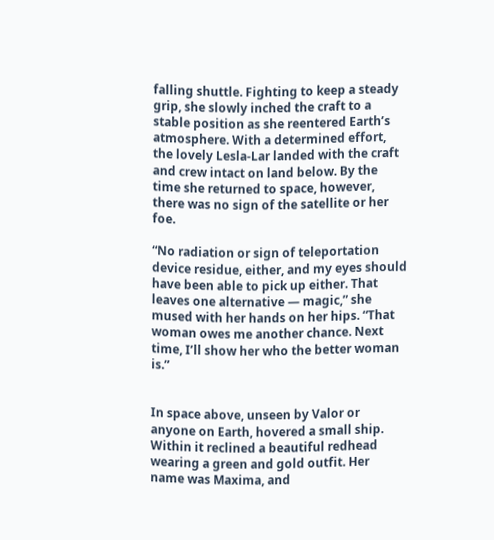falling shuttle. Fighting to keep a steady grip, she slowly inched the craft to a stable position as she reentered Earth’s atmosphere. With a determined effort, the lovely Lesla-Lar landed with the craft and crew intact on land below. By the time she returned to space, however, there was no sign of the satellite or her foe.

“No radiation or sign of teleportation device residue, either, and my eyes should have been able to pick up either. That leaves one alternative — magic,” she mused with her hands on her hips. “That woman owes me another chance. Next time, I’ll show her who the better woman is.”


In space above, unseen by Valor or anyone on Earth, hovered a small ship. Within it reclined a beautiful redhead wearing a green and gold outfit. Her name was Maxima, and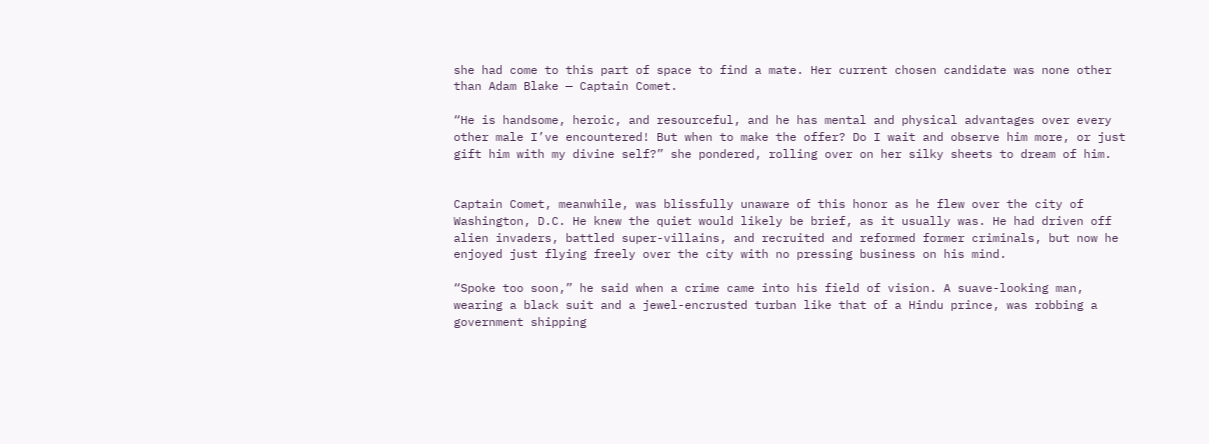she had come to this part of space to find a mate. Her current chosen candidate was none other than Adam Blake — Captain Comet.

“He is handsome, heroic, and resourceful, and he has mental and physical advantages over every other male I’ve encountered! But when to make the offer? Do I wait and observe him more, or just gift him with my divine self?” she pondered, rolling over on her silky sheets to dream of him.


Captain Comet, meanwhile, was blissfully unaware of this honor as he flew over the city of Washington, D.C. He knew the quiet would likely be brief, as it usually was. He had driven off alien invaders, battled super-villains, and recruited and reformed former criminals, but now he enjoyed just flying freely over the city with no pressing business on his mind.

“Spoke too soon,” he said when a crime came into his field of vision. A suave-looking man, wearing a black suit and a jewel-encrusted turban like that of a Hindu prince, was robbing a government shipping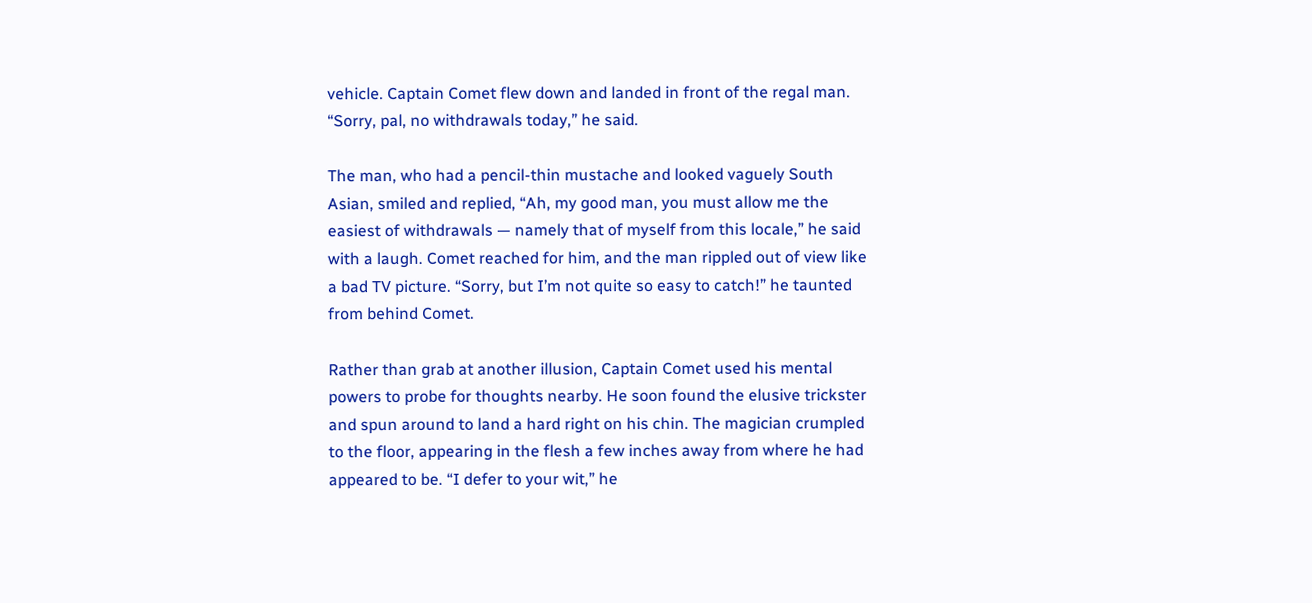vehicle. Captain Comet flew down and landed in front of the regal man. “Sorry, pal, no withdrawals today,” he said.

The man, who had a pencil-thin mustache and looked vaguely South Asian, smiled and replied, “Ah, my good man, you must allow me the easiest of withdrawals — namely that of myself from this locale,” he said with a laugh. Comet reached for him, and the man rippled out of view like a bad TV picture. “Sorry, but I’m not quite so easy to catch!” he taunted from behind Comet.

Rather than grab at another illusion, Captain Comet used his mental powers to probe for thoughts nearby. He soon found the elusive trickster and spun around to land a hard right on his chin. The magician crumpled to the floor, appearing in the flesh a few inches away from where he had appeared to be. “I defer to your wit,” he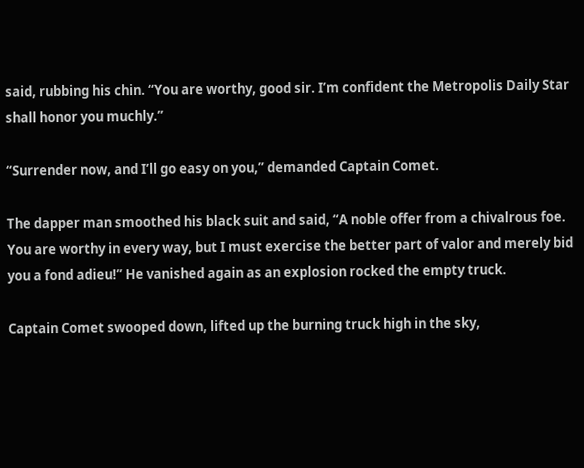said, rubbing his chin. “You are worthy, good sir. I’m confident the Metropolis Daily Star shall honor you muchly.”

“Surrender now, and I’ll go easy on you,” demanded Captain Comet.

The dapper man smoothed his black suit and said, “A noble offer from a chivalrous foe. You are worthy in every way, but I must exercise the better part of valor and merely bid you a fond adieu!” He vanished again as an explosion rocked the empty truck.

Captain Comet swooped down, lifted up the burning truck high in the sky,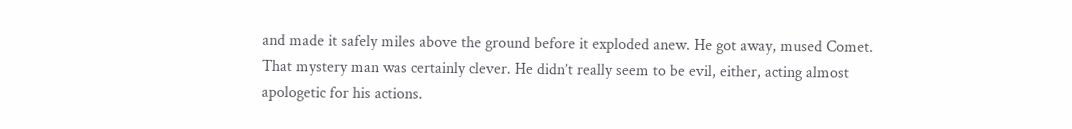and made it safely miles above the ground before it exploded anew. He got away, mused Comet. That mystery man was certainly clever. He didn’t really seem to be evil, either, acting almost apologetic for his actions.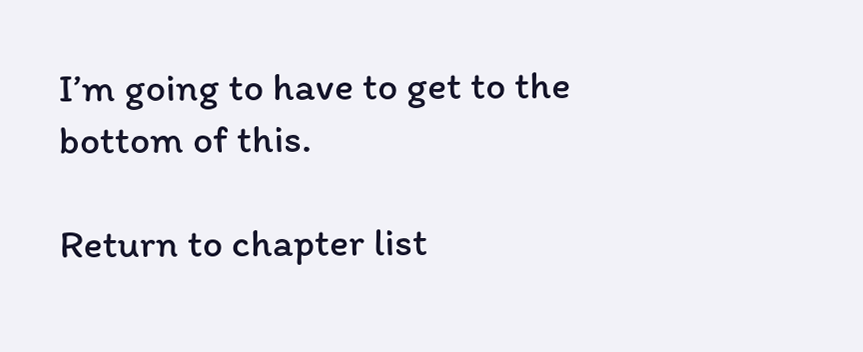I’m going to have to get to the bottom of this.

Return to chapter list